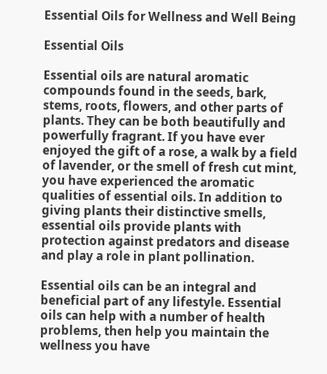Essential Oils for Wellness and Well Being

Essential Oils

Essential oils are natural aromatic compounds found in the seeds, bark, stems, roots, flowers, and other parts of plants. They can be both beautifully and powerfully fragrant. If you have ever enjoyed the gift of a rose, a walk by a field of lavender, or the smell of fresh cut mint, you have experienced the aromatic qualities of essential oils. In addition to giving plants their distinctive smells, essential oils provide plants with protection against predators and disease and play a role in plant pollination.

Essential oils can be an integral and beneficial part of any lifestyle. Essential oils can help with a number of health problems, then help you maintain the wellness you have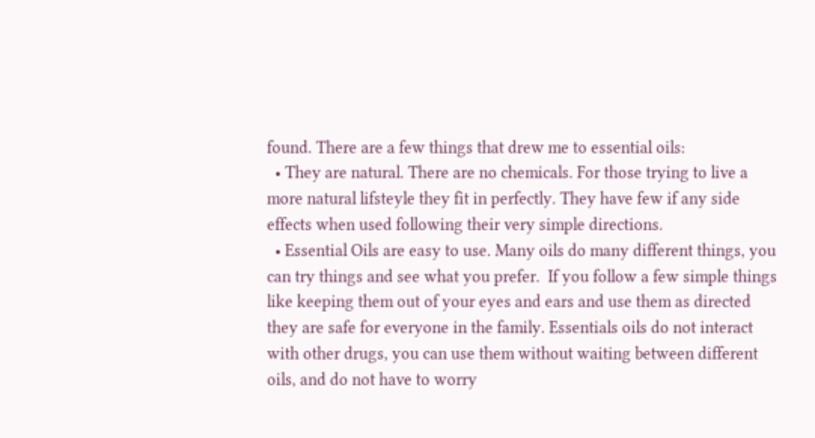found. There are a few things that drew me to essential oils:
  • They are natural. There are no chemicals. For those trying to live a more natural lifsteyle they fit in perfectly. They have few if any side effects when used following their very simple directions.
  • Essential Oils are easy to use. Many oils do many different things, you can try things and see what you prefer.  If you follow a few simple things like keeping them out of your eyes and ears and use them as directed they are safe for everyone in the family. Essentials oils do not interact with other drugs, you can use them without waiting between different oils, and do not have to worry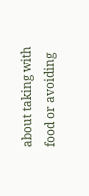about taking with food or avoiding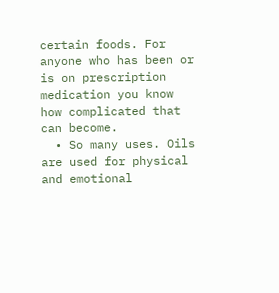certain foods. For anyone who has been or is on prescription medication you know how complicated that can become.
  • So many uses. Oils are used for physical and emotional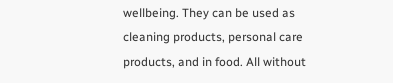wellbeing. They can be used as cleaning products, personal care products, and in food. All without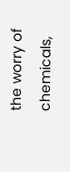the worry of chemicals,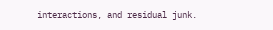interactions, and residual junk.